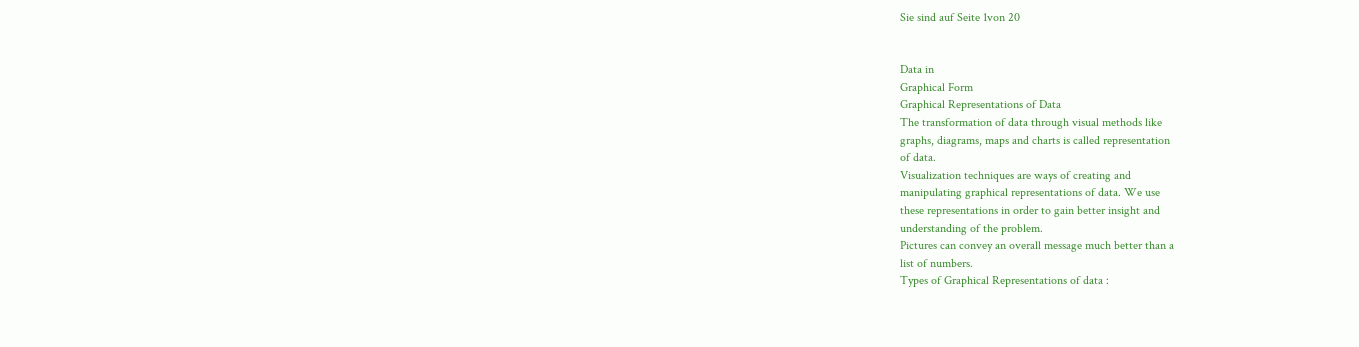Sie sind auf Seite 1von 20


Data in
Graphical Form
Graphical Representations of Data
The transformation of data through visual methods like
graphs, diagrams, maps and charts is called representation
of data.
Visualization techniques are ways of creating and
manipulating graphical representations of data. We use
these representations in order to gain better insight and
understanding of the problem.
Pictures can convey an overall message much better than a
list of numbers.
Types of Graphical Representations of data :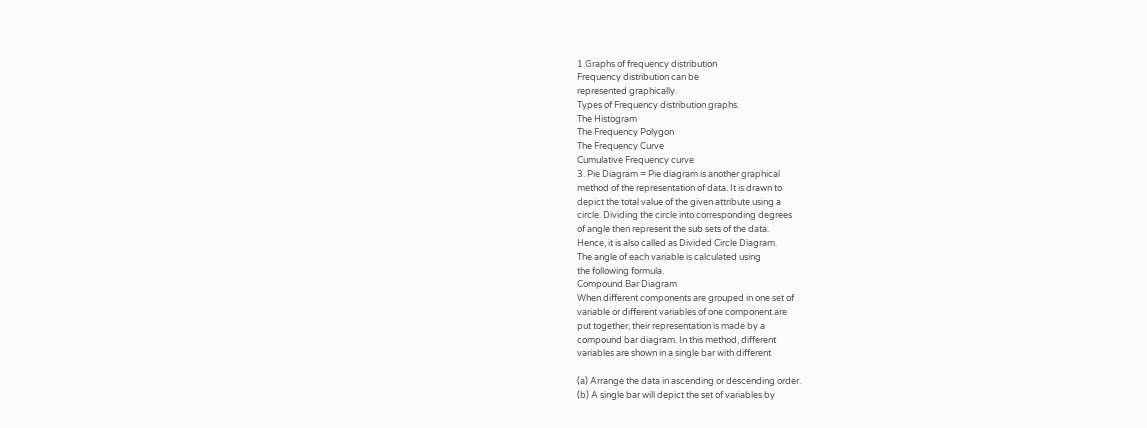1.Graphs of frequency distribution
Frequency distribution can be
represented graphically.
Types of Frequency distribution graphs.
The Histogram
The Frequency Polygon
The Frequency Curve
Cumulative Frequency curve
3. Pie Diagram = Pie diagram is another graphical
method of the representation of data. It is drawn to
depict the total value of the given attribute using a
circle. Dividing the circle into corresponding degrees
of angle then represent the sub sets of the data.
Hence, it is also called as Divided Circle Diagram.
The angle of each variable is calculated using
the following formula.
Compound Bar Diagram
When different components are grouped in one set of
variable or different variables of one component are
put together, their representation is made by a
compound bar diagram. In this method, different
variables are shown in a single bar with different

(a) Arrange the data in ascending or descending order.
(b) A single bar will depict the set of variables by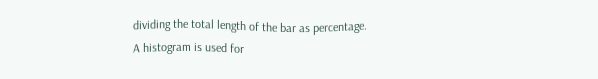dividing the total length of the bar as percentage.
A histogram is used for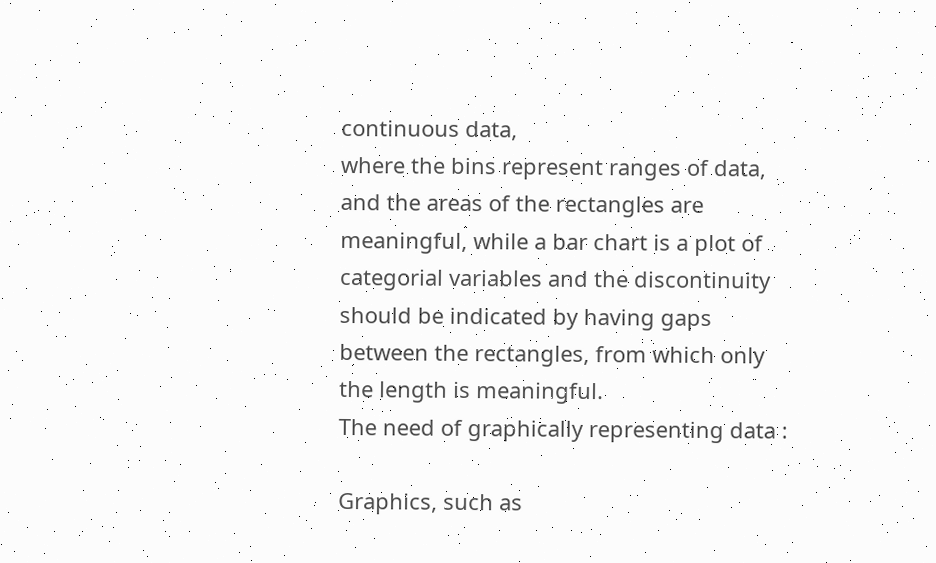continuous data,
where the bins represent ranges of data,
and the areas of the rectangles are
meaningful, while a bar chart is a plot of
categorial variables and the discontinuity
should be indicated by having gaps
between the rectangles, from which only
the length is meaningful.
The need of graphically representing data :

Graphics, such as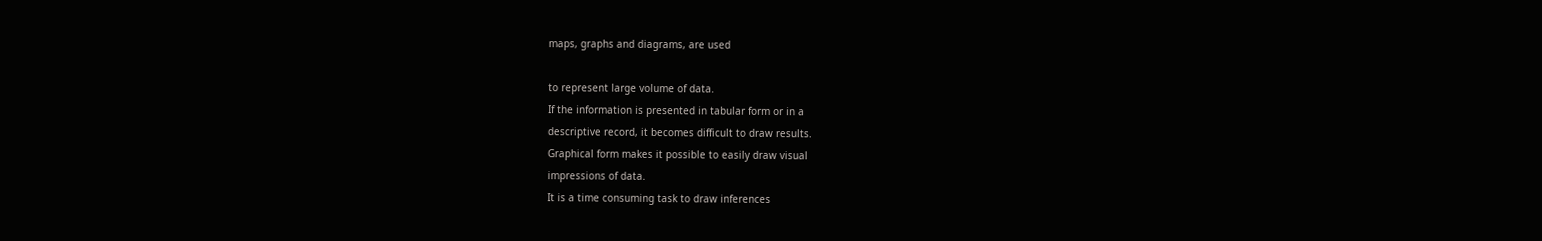maps, graphs and diagrams, are used

to represent large volume of data.
If the information is presented in tabular form or in a
descriptive record, it becomes difficult to draw results.
Graphical form makes it possible to easily draw visual
impressions of data.
It is a time consuming task to draw inferences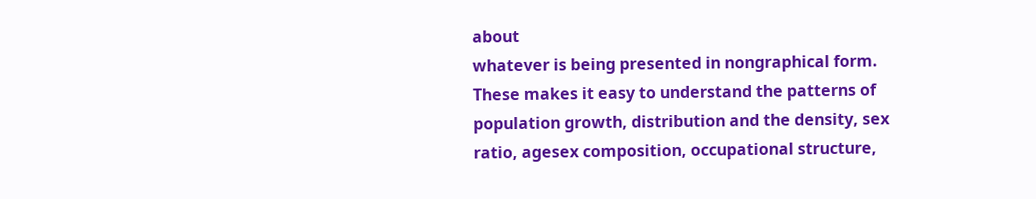about
whatever is being presented in nongraphical form.
These makes it easy to understand the patterns of
population growth, distribution and the density, sex
ratio, agesex composition, occupational structure,